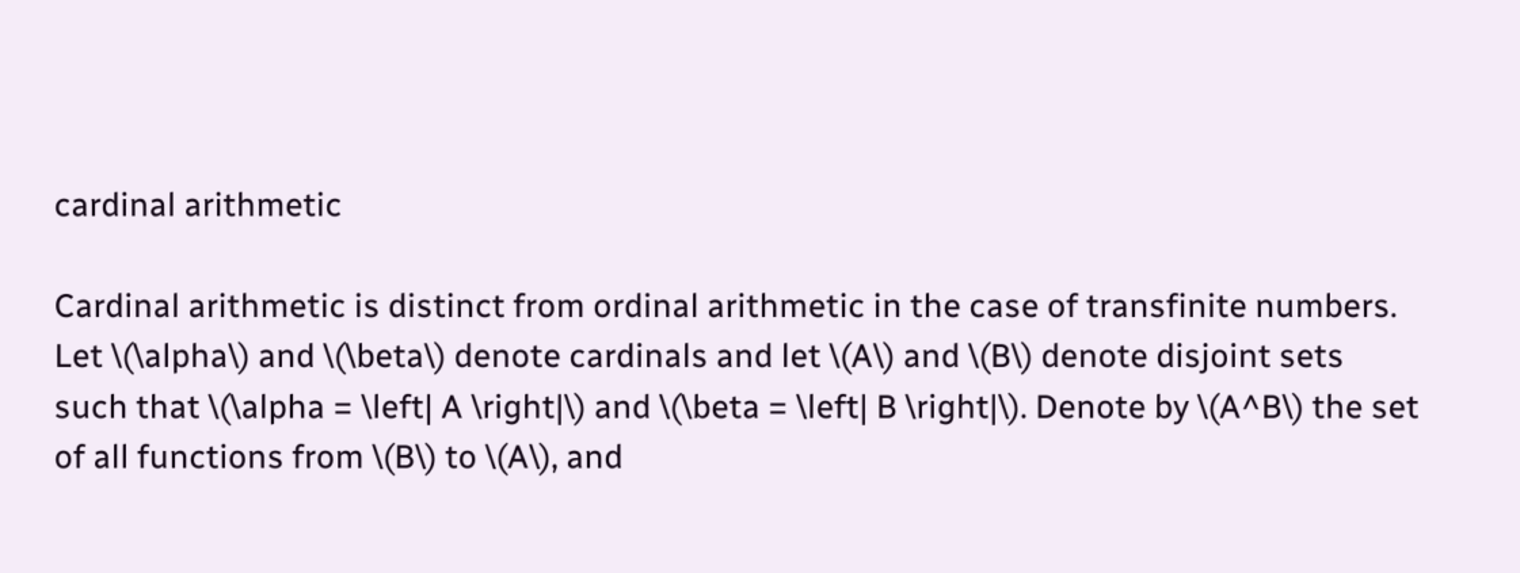cardinal arithmetic

Cardinal arithmetic is distinct from ordinal arithmetic in the case of transfinite numbers. Let \(\alpha\) and \(\beta\) denote cardinals and let \(A\) and \(B\) denote disjoint sets such that \(\alpha = \left| A \right|\) and \(\beta = \left| B \right|\). Denote by \(A^B\) the set of all functions from \(B\) to \(A\), and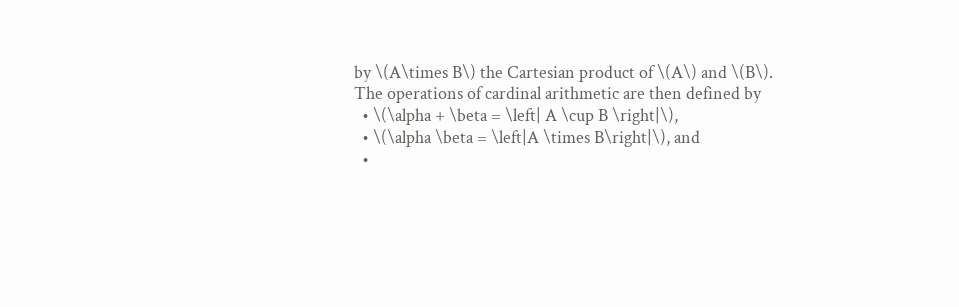by \(A\times B\) the Cartesian product of \(A\) and \(B\). The operations of cardinal arithmetic are then defined by
  • \(\alpha + \beta = \left| A \cup B \right|\),
  • \(\alpha \beta = \left|A \times B\right|\), and
  •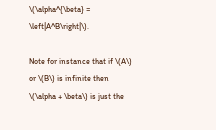\(\alpha^{\beta} = \left|A^B\right|\).

Note for instance that if \(A\) or \(B\) is infinite then \(\alpha + \beta\) is just the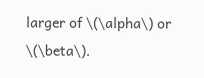larger of \(\alpha\) or \(\beta\).